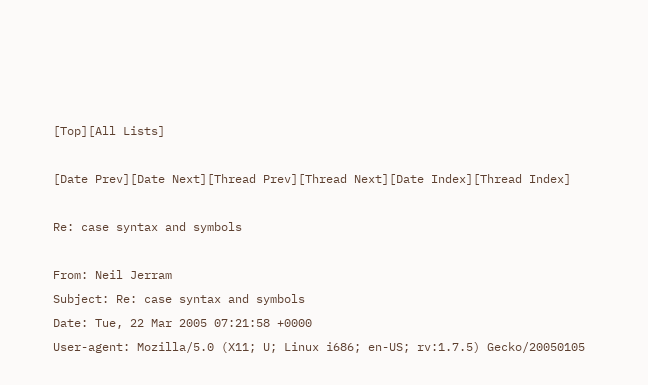[Top][All Lists]

[Date Prev][Date Next][Thread Prev][Thread Next][Date Index][Thread Index]

Re: case syntax and symbols

From: Neil Jerram
Subject: Re: case syntax and symbols
Date: Tue, 22 Mar 2005 07:21:58 +0000
User-agent: Mozilla/5.0 (X11; U; Linux i686; en-US; rv:1.7.5) Gecko/20050105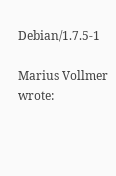Debian/1.7.5-1

Marius Vollmer wrote: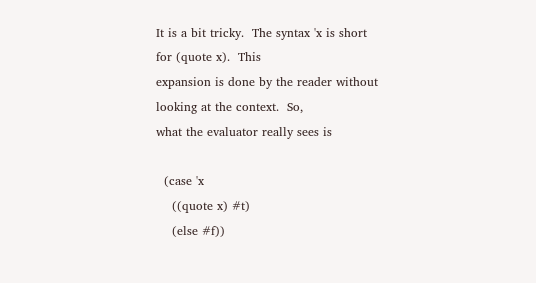It is a bit tricky.  The syntax 'x is short for (quote x).  This
expansion is done by the reader without looking at the context.  So,
what the evaluator really sees is

  (case 'x
    ((quote x) #t)
    (else #f))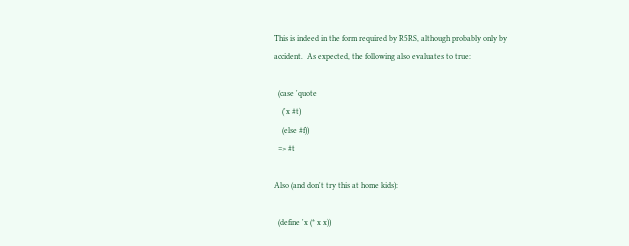This is indeed in the form required by R5RS, although probably only by
accident.  As expected, the following also evaluates to true:

  (case 'quote
    ('x #t)
    (else #f))
  => #t

Also (and don't try this at home kids):

  (define 'x (* x x))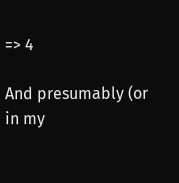=> 4

And presumably (or in my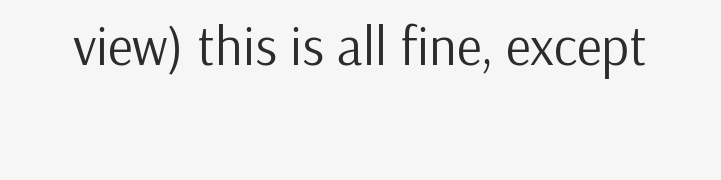view) this is all fine, except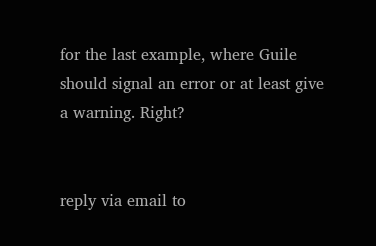for the last example, where Guile should signal an error or at least give a warning. Right?


reply via email to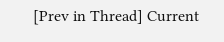[Prev in Thread] Current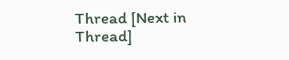Thread [Next in Thread]